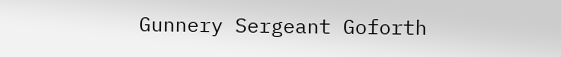Gunnery Sergeant Goforth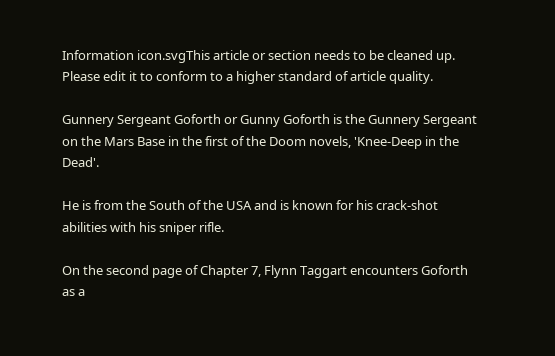Information icon.svgThis article or section needs to be cleaned up. Please edit it to conform to a higher standard of article quality.

Gunnery Sergeant Goforth or Gunny Goforth is the Gunnery Sergeant on the Mars Base in the first of the Doom novels, 'Knee-Deep in the Dead'.

He is from the South of the USA and is known for his crack-shot abilities with his sniper rifle.

On the second page of Chapter 7, Flynn Taggart encounters Goforth as a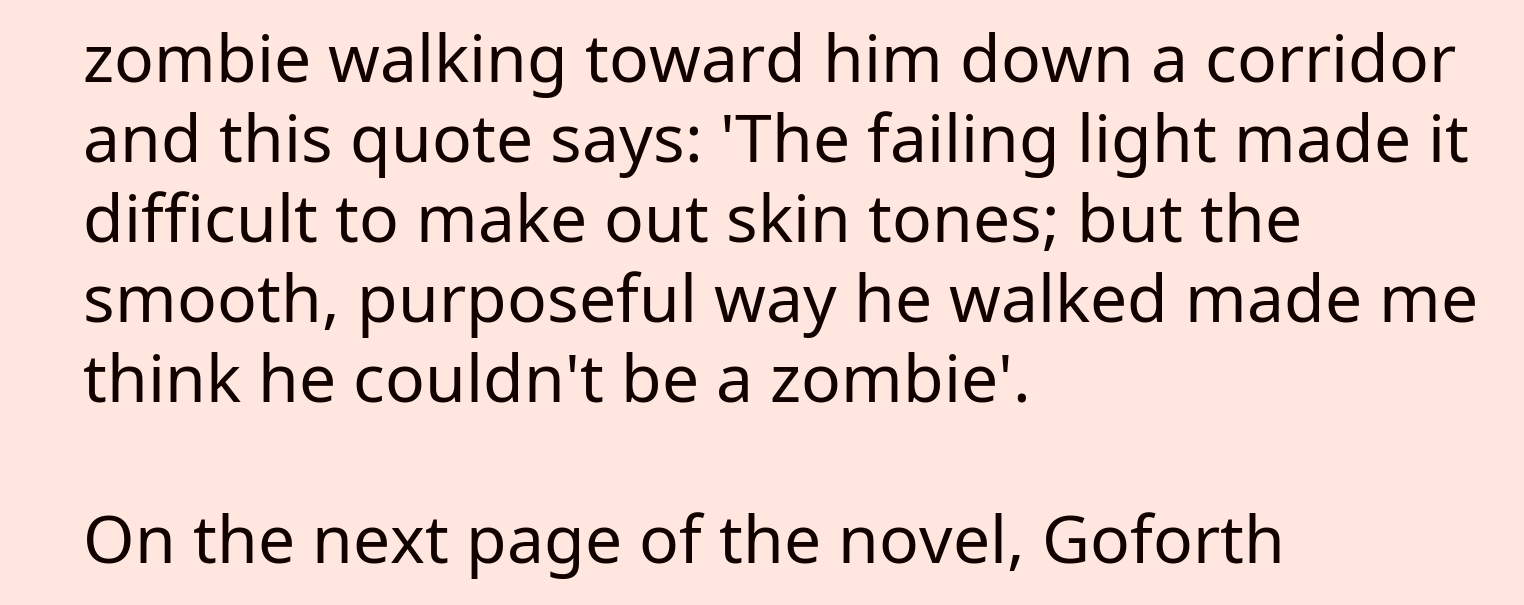zombie walking toward him down a corridor and this quote says: 'The failing light made it difficult to make out skin tones; but the smooth, purposeful way he walked made me think he couldn't be a zombie'.

On the next page of the novel, Goforth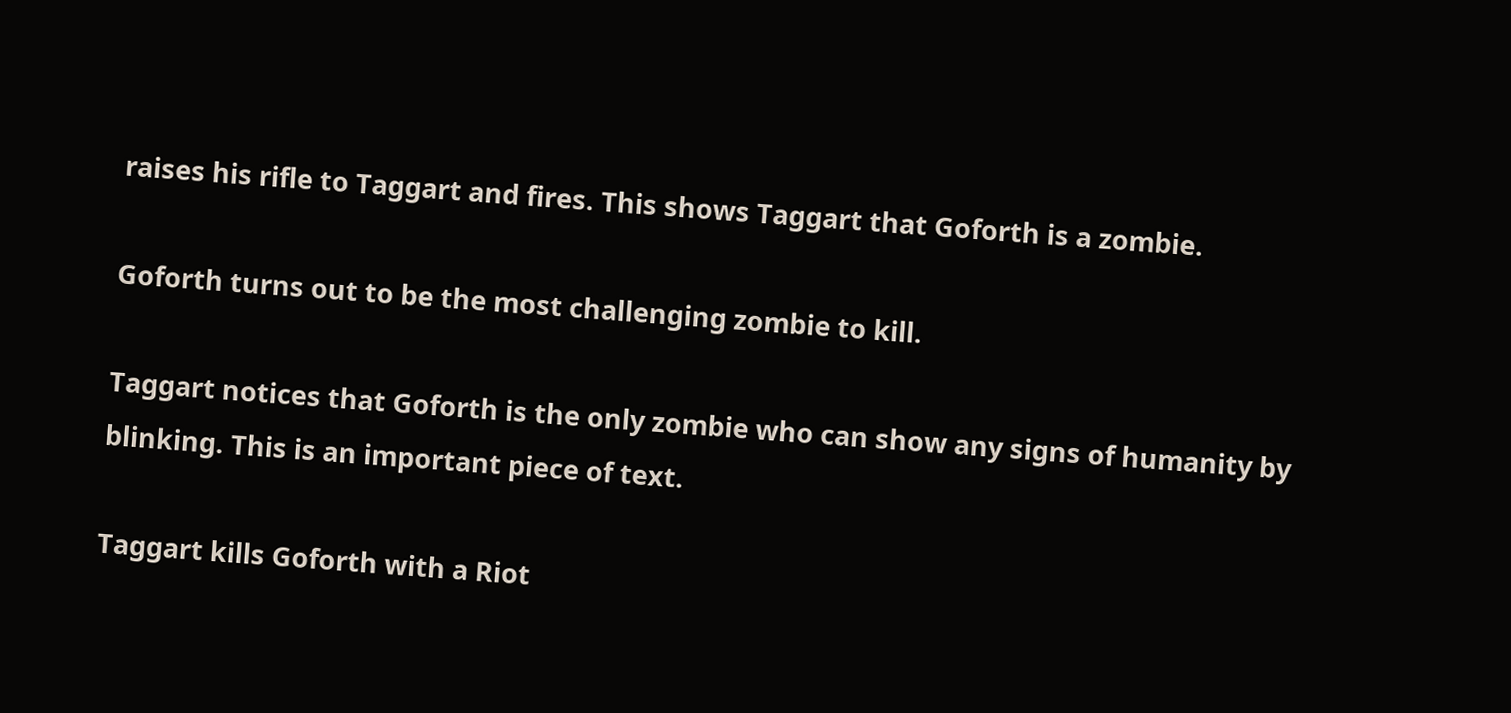raises his rifle to Taggart and fires. This shows Taggart that Goforth is a zombie.

Goforth turns out to be the most challenging zombie to kill.

Taggart notices that Goforth is the only zombie who can show any signs of humanity by blinking. This is an important piece of text.

Taggart kills Goforth with a Riot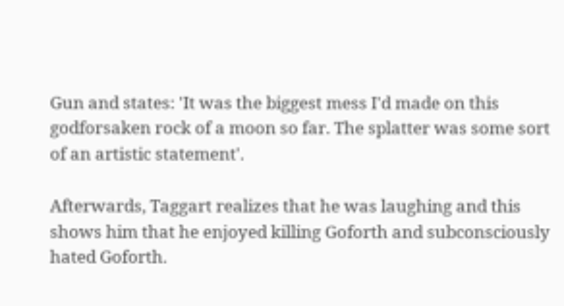Gun and states: 'It was the biggest mess I'd made on this godforsaken rock of a moon so far. The splatter was some sort of an artistic statement'.

Afterwards, Taggart realizes that he was laughing and this shows him that he enjoyed killing Goforth and subconsciously hated Goforth.